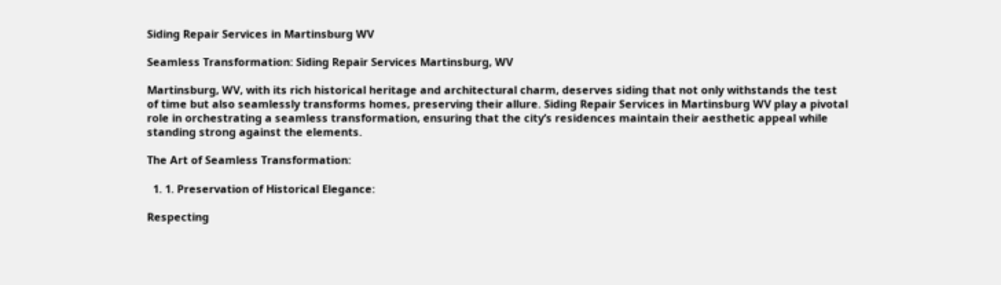Siding Repair Services in Martinsburg WV

Seamless Transformation: Siding Repair Services Martinsburg, WV

Martinsburg, WV, with its rich historical heritage and architectural charm, deserves siding that not only withstands the test of time but also seamlessly transforms homes, preserving their allure. Siding Repair Services in Martinsburg WV play a pivotal role in orchestrating a seamless transformation, ensuring that the city’s residences maintain their aesthetic appeal while standing strong against the elements.

The Art of Seamless Transformation:

  1. 1. Preservation of Historical Elegance:

Respecting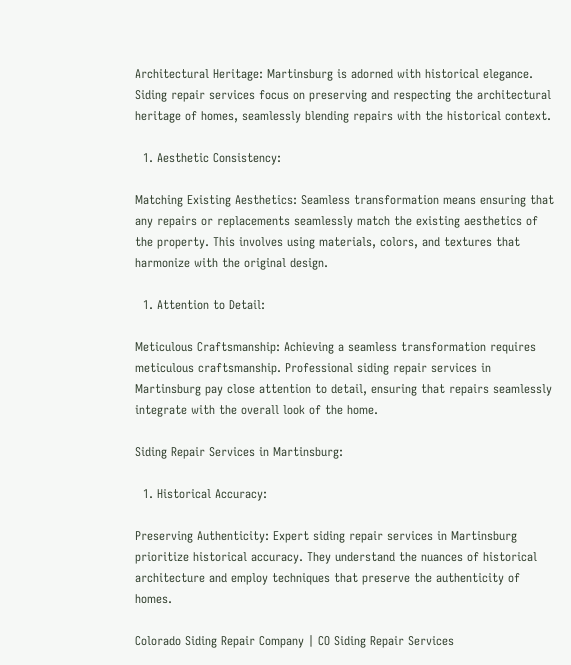Architectural Heritage: Martinsburg is adorned with historical elegance. Siding repair services focus on preserving and respecting the architectural heritage of homes, seamlessly blending repairs with the historical context.

  1. Aesthetic Consistency:

Matching Existing Aesthetics: Seamless transformation means ensuring that any repairs or replacements seamlessly match the existing aesthetics of the property. This involves using materials, colors, and textures that harmonize with the original design.

  1. Attention to Detail:

Meticulous Craftsmanship: Achieving a seamless transformation requires meticulous craftsmanship. Professional siding repair services in Martinsburg pay close attention to detail, ensuring that repairs seamlessly integrate with the overall look of the home.

Siding Repair Services in Martinsburg:

  1. Historical Accuracy:

Preserving Authenticity: Expert siding repair services in Martinsburg prioritize historical accuracy. They understand the nuances of historical architecture and employ techniques that preserve the authenticity of homes.

Colorado Siding Repair Company | CO Siding Repair Services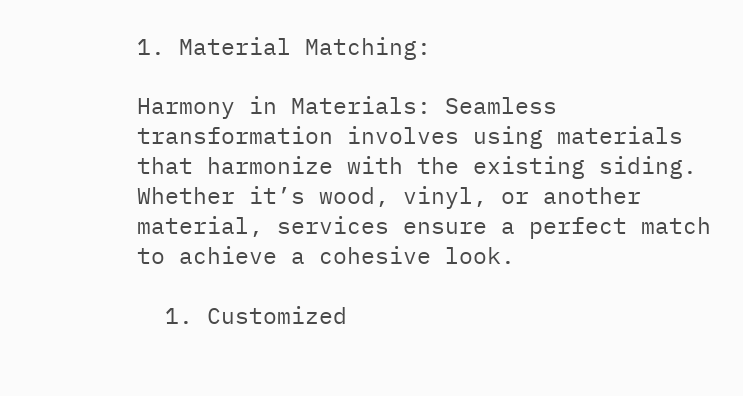1. Material Matching:

Harmony in Materials: Seamless transformation involves using materials that harmonize with the existing siding. Whether it’s wood, vinyl, or another material, services ensure a perfect match to achieve a cohesive look.

  1. Customized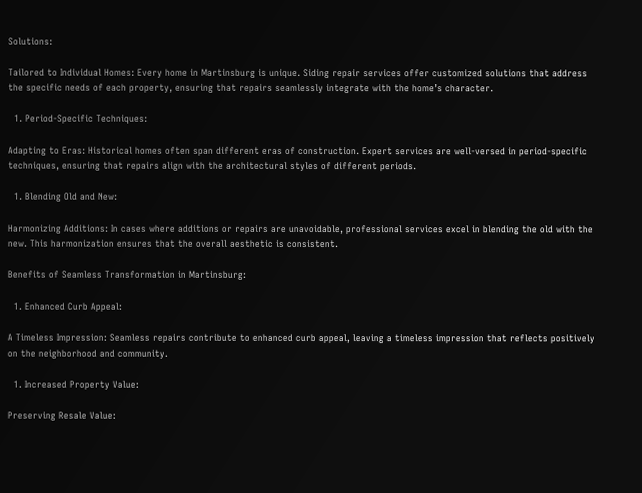Solutions:

Tailored to Individual Homes: Every home in Martinsburg is unique. Siding repair services offer customized solutions that address the specific needs of each property, ensuring that repairs seamlessly integrate with the home’s character.

  1. Period-Specific Techniques:

Adapting to Eras: Historical homes often span different eras of construction. Expert services are well-versed in period-specific techniques, ensuring that repairs align with the architectural styles of different periods.

  1. Blending Old and New:

Harmonizing Additions: In cases where additions or repairs are unavoidable, professional services excel in blending the old with the new. This harmonization ensures that the overall aesthetic is consistent.

Benefits of Seamless Transformation in Martinsburg:

  1. Enhanced Curb Appeal:

A Timeless Impression: Seamless repairs contribute to enhanced curb appeal, leaving a timeless impression that reflects positively on the neighborhood and community.

  1. Increased Property Value:

Preserving Resale Value: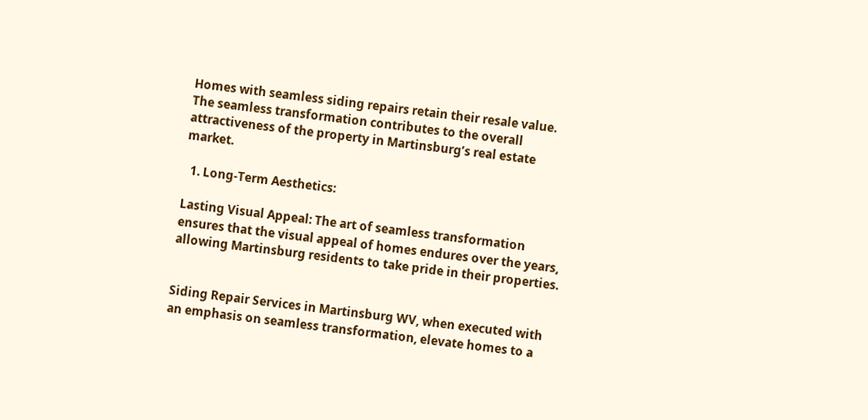Homes with seamless siding repairs retain their resale value. The seamless transformation contributes to the overall attractiveness of the property in Martinsburg’s real estate market.

  1. Long-Term Aesthetics:

Lasting Visual Appeal: The art of seamless transformation ensures that the visual appeal of homes endures over the years, allowing Martinsburg residents to take pride in their properties.


Siding Repair Services in Martinsburg WV, when executed with an emphasis on seamless transformation, elevate homes to a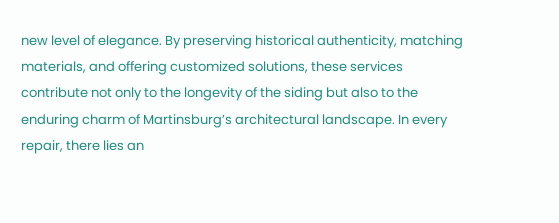new level of elegance. By preserving historical authenticity, matching materials, and offering customized solutions, these services contribute not only to the longevity of the siding but also to the enduring charm of Martinsburg’s architectural landscape. In every repair, there lies an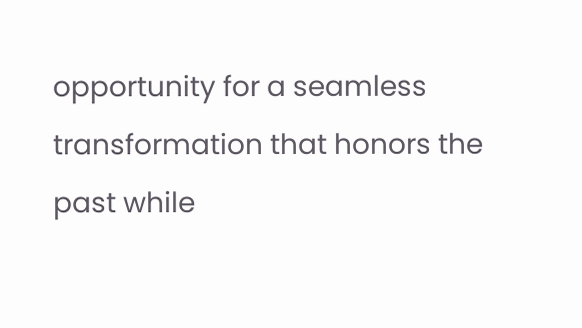opportunity for a seamless transformation that honors the past while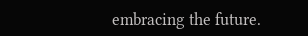embracing the future.